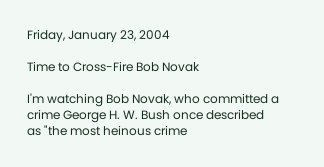Friday, January 23, 2004

Time to Cross-Fire Bob Novak

I'm watching Bob Novak, who committed a crime George H. W. Bush once described as "the most heinous crime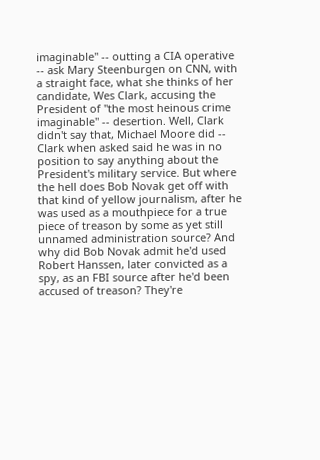imaginable" -- outting a CIA operative -- ask Mary Steenburgen on CNN, with a straight face, what she thinks of her candidate, Wes Clark, accusing the President of "the most heinous crime imaginable" -- desertion. Well, Clark didn't say that, Michael Moore did -- Clark when asked said he was in no position to say anything about the President's military service. But where the hell does Bob Novak get off with that kind of yellow journalism, after he was used as a mouthpiece for a true piece of treason by some as yet still unnamed administration source? And why did Bob Novak admit he'd used Robert Hanssen, later convicted as a spy, as an FBI source after he'd been accused of treason? They're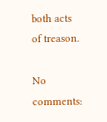both acts of treason.

No comments: